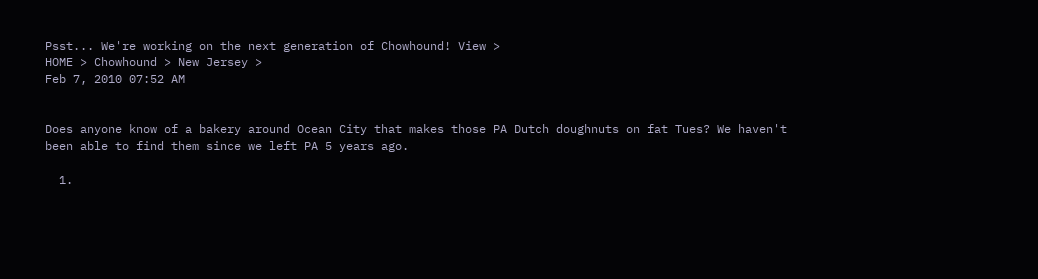Psst... We're working on the next generation of Chowhound! View >
HOME > Chowhound > New Jersey >
Feb 7, 2010 07:52 AM


Does anyone know of a bakery around Ocean City that makes those PA Dutch doughnuts on fat Tues? We haven't been able to find them since we left PA 5 years ago.

  1.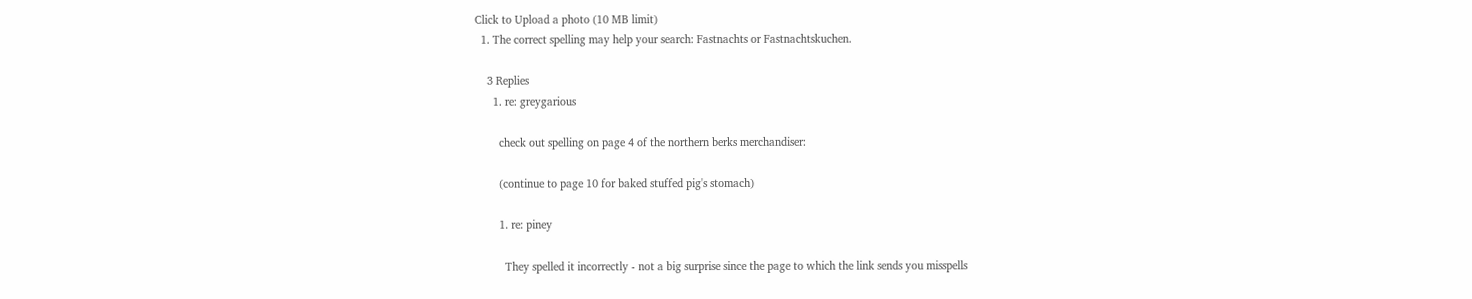Click to Upload a photo (10 MB limit)
  1. The correct spelling may help your search: Fastnachts or Fastnachtskuchen.

    3 Replies
      1. re: greygarious

        check out spelling on page 4 of the northern berks merchandiser:

        (continue to page 10 for baked stuffed pig's stomach)

        1. re: piney

          They spelled it incorrectly - not a big surprise since the page to which the link sends you misspells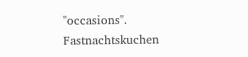"occasions". Fastnachtskuchen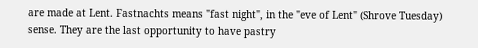are made at Lent. Fastnachts means "fast night", in the "eve of Lent" (Shrove Tuesday) sense. They are the last opportunity to have pastry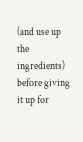(and use up the ingredients) before giving it up for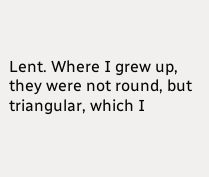Lent. Where I grew up, they were not round, but triangular, which I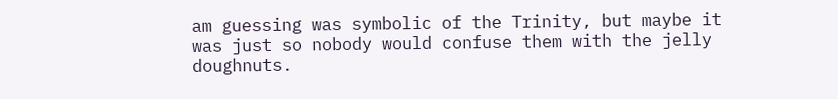am guessing was symbolic of the Trinity, but maybe it was just so nobody would confuse them with the jelly doughnuts.